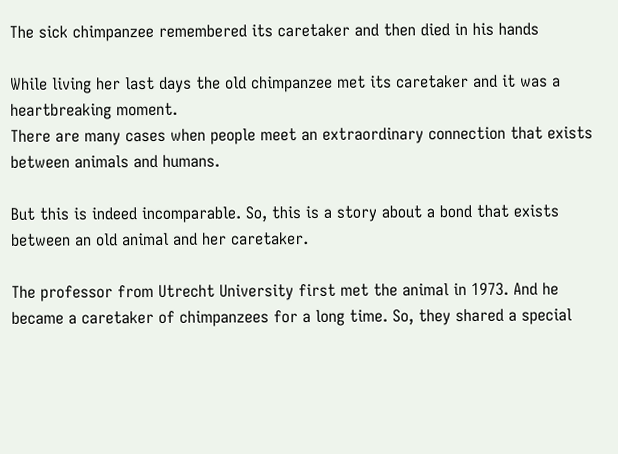The sick chimpanzee remembered its caretaker and then died in his hands

While living her last days the old chimpanzee met its caretaker and it was a heartbreaking moment.
There are many cases when people meet an extraordinary connection that exists between animals and humans.

But this is indeed incomparable. So, this is a story about a bond that exists between an old animal and her caretaker.

The professor from Utrecht University first met the animal in 1973. And he became a caretaker of chimpanzees for a long time. So, they shared a special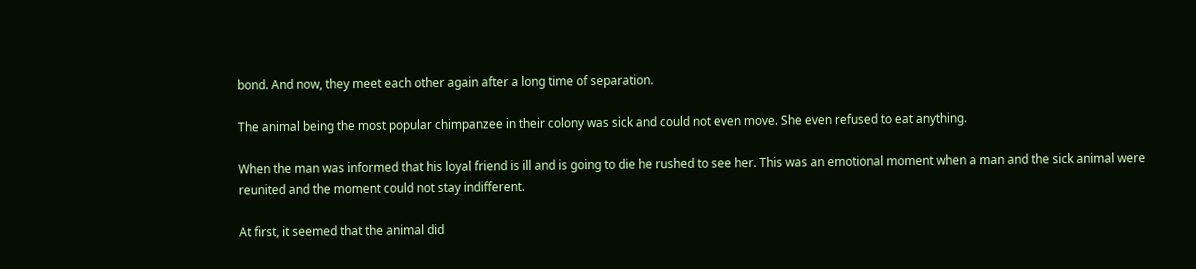bond. And now, they meet each other again after a long time of separation.

The animal being the most popular chimpanzee in their colony was sick and could not even move. She even refused to eat anything.

When the man was informed that his loyal friend is ill and is going to die he rushed to see her. This was an emotional moment when a man and the sick animal were reunited and the moment could not stay indifferent.

At first, it seemed that the animal did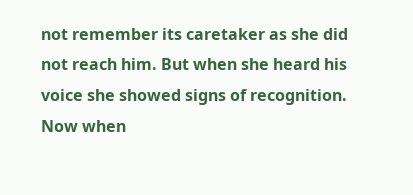not remember its caretaker as she did not reach him. But when she heard his voice she showed signs of recognition. Now when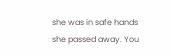she was in safe hands she passed away. You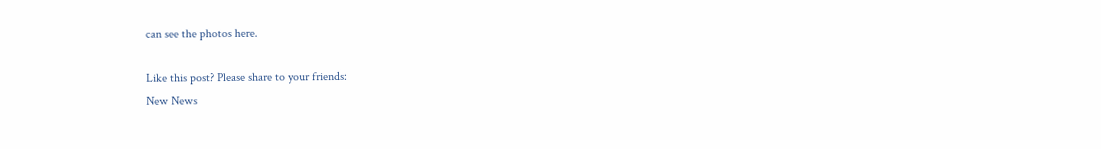can see the photos here.

Like this post? Please share to your friends:
New News